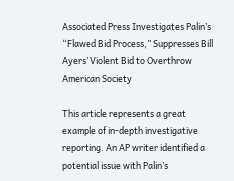Associated Press Investigates Palin’s “Flawed Bid Process,” Suppresses Bill Ayers’ Violent Bid to Overthrow American Society

This article represents a great example of in-depth investigative reporting. An AP writer identified a potential issue with Palin’s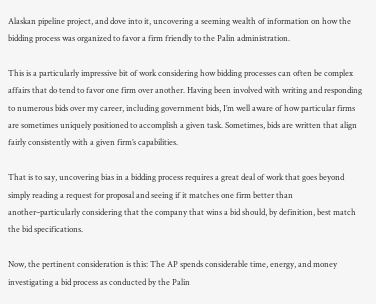Alaskan pipeline project, and dove into it, uncovering a seeming wealth of information on how the bidding process was organized to favor a firm friendly to the Palin administration.

This is a particularly impressive bit of work considering how bidding processes can often be complex affairs that do tend to favor one firm over another. Having been involved with writing and responding to numerous bids over my career, including government bids, I’m well aware of how particular firms are sometimes uniquely positioned to accomplish a given task. Sometimes, bids are written that align fairly consistently with a given firm’s capabilities.

That is to say, uncovering bias in a bidding process requires a great deal of work that goes beyond simply reading a request for proposal and seeing if it matches one firm better than another–particularly considering that the company that wins a bid should, by definition, best match the bid specifications.

Now, the pertinent consideration is this: The AP spends considerable time, energy, and money investigating a bid process as conducted by the Palin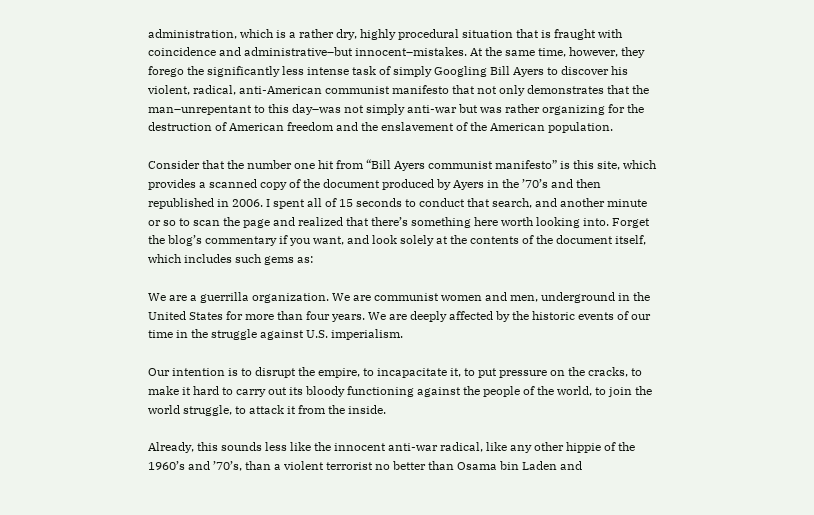administration, which is a rather dry, highly procedural situation that is fraught with coincidence and administrative–but innocent–mistakes. At the same time, however, they forego the significantly less intense task of simply Googling Bill Ayers to discover his violent, radical, anti-American communist manifesto that not only demonstrates that the man–unrepentant to this day–was not simply anti-war but was rather organizing for the destruction of American freedom and the enslavement of the American population.

Consider that the number one hit from “Bill Ayers communist manifesto” is this site, which provides a scanned copy of the document produced by Ayers in the ’70’s and then republished in 2006. I spent all of 15 seconds to conduct that search, and another minute or so to scan the page and realized that there’s something here worth looking into. Forget the blog’s commentary if you want, and look solely at the contents of the document itself, which includes such gems as:

We are a guerrilla organization. We are communist women and men, underground in the United States for more than four years. We are deeply affected by the historic events of our time in the struggle against U.S. imperialism.

Our intention is to disrupt the empire, to incapacitate it, to put pressure on the cracks, to make it hard to carry out its bloody functioning against the people of the world, to join the world struggle, to attack it from the inside.

Already, this sounds less like the innocent anti-war radical, like any other hippie of the 1960’s and ’70’s, than a violent terrorist no better than Osama bin Laden and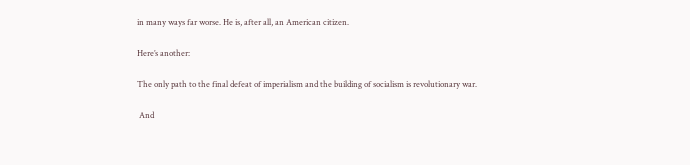in many ways far worse. He is, after all, an American citizen.

Here’s another:

The only path to the final defeat of imperialism and the building of socialism is revolutionary war.

 And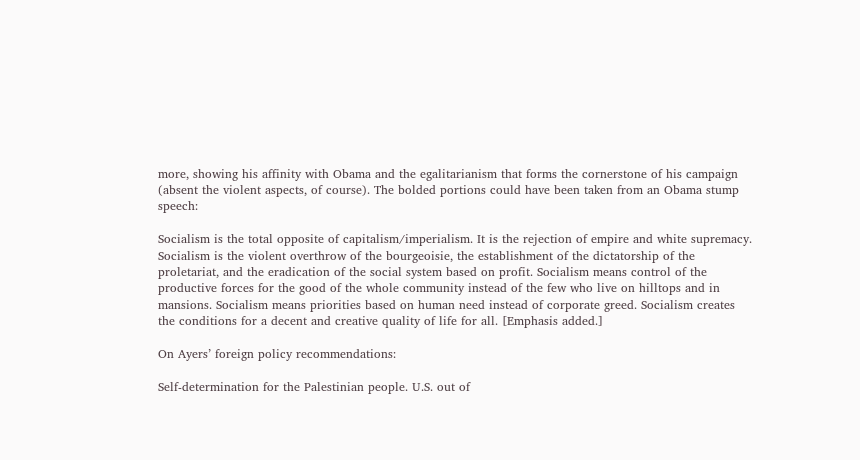more, showing his affinity with Obama and the egalitarianism that forms the cornerstone of his campaign (absent the violent aspects, of course). The bolded portions could have been taken from an Obama stump speech:

Socialism is the total opposite of capitalism/imperialism. It is the rejection of empire and white supremacy. Socialism is the violent overthrow of the bourgeoisie, the establishment of the dictatorship of the proletariat, and the eradication of the social system based on profit. Socialism means control of the productive forces for the good of the whole community instead of the few who live on hilltops and in mansions. Socialism means priorities based on human need instead of corporate greed. Socialism creates the conditions for a decent and creative quality of life for all. [Emphasis added.]

On Ayers’ foreign policy recommendations:

Self-determination for the Palestinian people. U.S. out of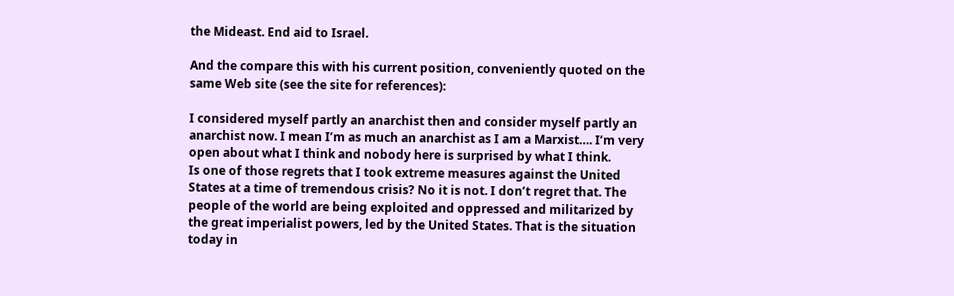the Mideast. End aid to Israel.

And the compare this with his current position, conveniently quoted on the same Web site (see the site for references):

I considered myself partly an anarchist then and consider myself partly an anarchist now. I mean I’m as much an anarchist as I am a Marxist…. I’m very open about what I think and nobody here is surprised by what I think.
Is one of those regrets that I took extreme measures against the United States at a time of tremendous crisis? No it is not. I don’t regret that. The people of the world are being exploited and oppressed and militarized by the great imperialist powers, led by the United States. That is the situation today in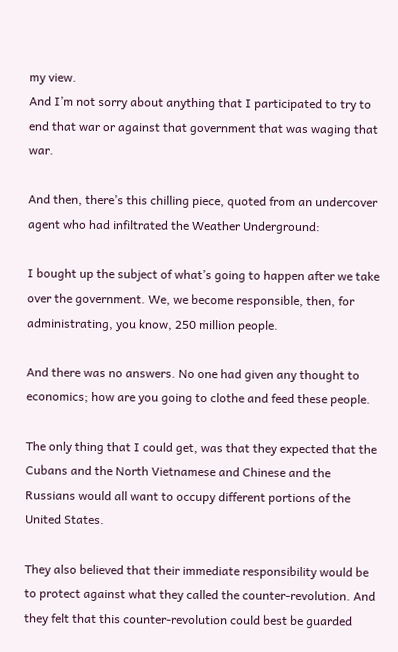my view.
And I’m not sorry about anything that I participated to try to end that war or against that government that was waging that war.

And then, there’s this chilling piece, quoted from an undercover agent who had infiltrated the Weather Underground:

I bought up the subject of what’s going to happen after we take over the government. We, we become responsible, then, for administrating, you know, 250 million people.

And there was no answers. No one had given any thought to economics; how are you going to clothe and feed these people.

The only thing that I could get, was that they expected that the Cubans and the North Vietnamese and Chinese and the Russians would all want to occupy different portions of the United States.

They also believed that their immediate responsibility would be to protect against what they called the counter-revolution. And they felt that this counter-revolution could best be guarded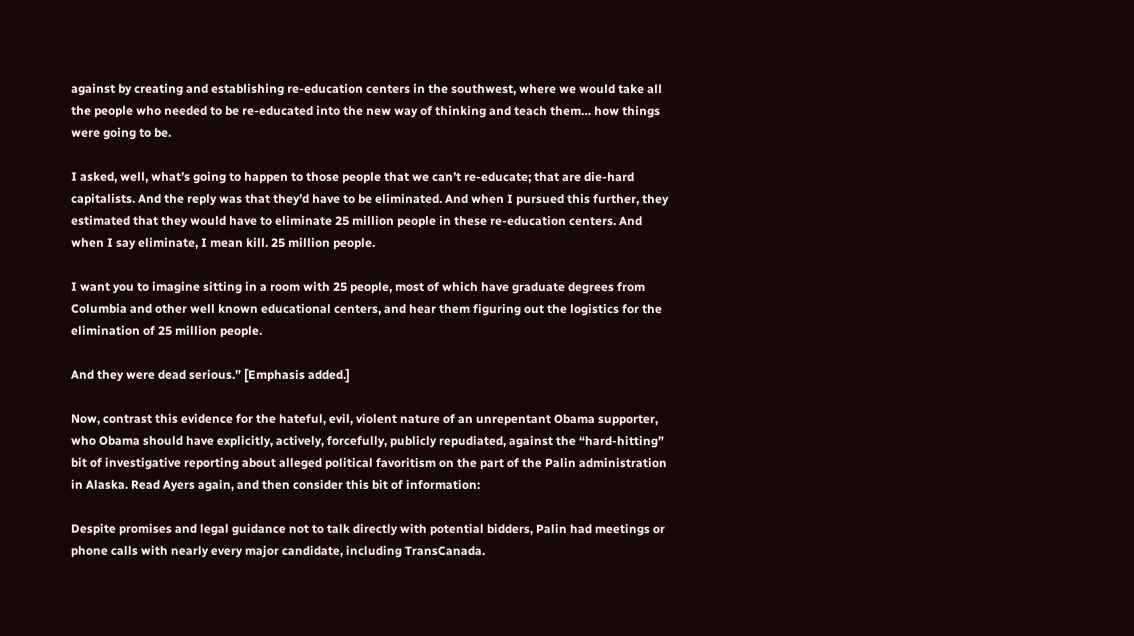against by creating and establishing re-education centers in the southwest, where we would take all the people who needed to be re-educated into the new way of thinking and teach them… how things were going to be.

I asked, well, what’s going to happen to those people that we can’t re-educate; that are die-hard capitalists. And the reply was that they’d have to be eliminated. And when I pursued this further, they estimated that they would have to eliminate 25 million people in these re-education centers. And when I say eliminate, I mean kill. 25 million people.

I want you to imagine sitting in a room with 25 people, most of which have graduate degrees from Columbia and other well known educational centers, and hear them figuring out the logistics for the elimination of 25 million people.

And they were dead serious.” [Emphasis added.]

Now, contrast this evidence for the hateful, evil, violent nature of an unrepentant Obama supporter, who Obama should have explicitly, actively, forcefully, publicly repudiated, against the “hard-hitting” bit of investigative reporting about alleged political favoritism on the part of the Palin administration in Alaska. Read Ayers again, and then consider this bit of information:

Despite promises and legal guidance not to talk directly with potential bidders, Palin had meetings or phone calls with nearly every major candidate, including TransCanada.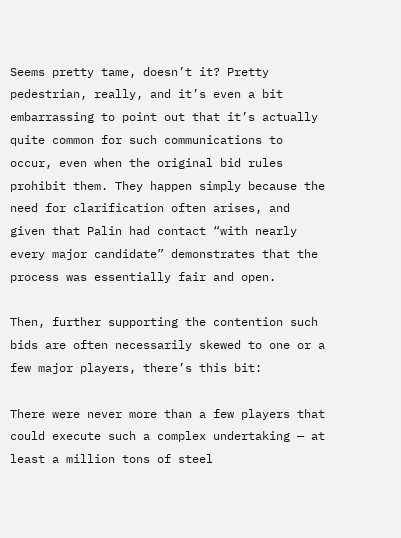Seems pretty tame, doesn’t it? Pretty pedestrian, really, and it’s even a bit embarrassing to point out that it’s actually quite common for such communications to occur, even when the original bid rules prohibit them. They happen simply because the need for clarification often arises, and given that Palin had contact “with nearly every major candidate” demonstrates that the process was essentially fair and open.

Then, further supporting the contention such bids are often necessarily skewed to one or a few major players, there’s this bit:

There were never more than a few players that could execute such a complex undertaking — at least a million tons of steel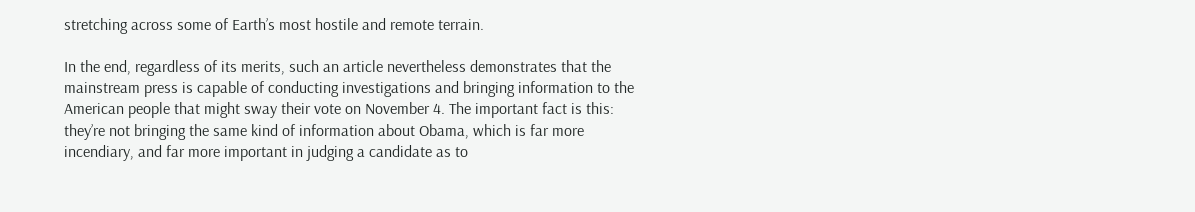stretching across some of Earth’s most hostile and remote terrain.

In the end, regardless of its merits, such an article nevertheless demonstrates that the mainstream press is capable of conducting investigations and bringing information to the American people that might sway their vote on November 4. The important fact is this: they’re not bringing the same kind of information about Obama, which is far more incendiary, and far more important in judging a candidate as to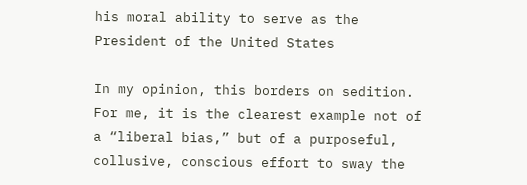his moral ability to serve as the President of the United States

In my opinion, this borders on sedition. For me, it is the clearest example not of a “liberal bias,” but of a purposeful, collusive, conscious effort to sway the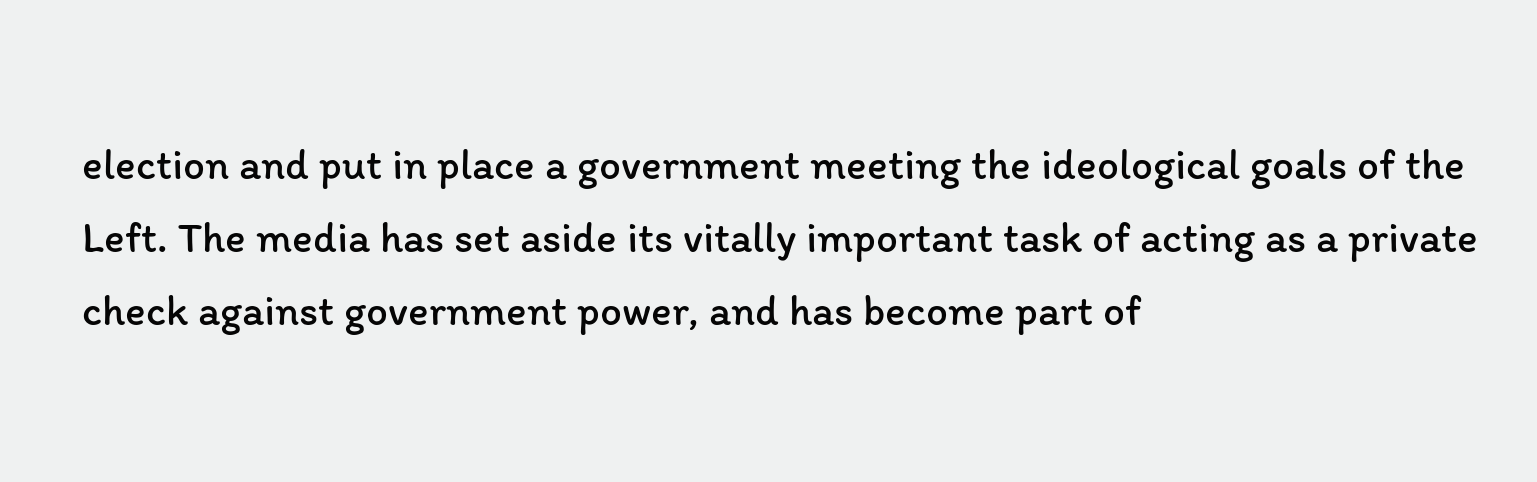election and put in place a government meeting the ideological goals of the Left. The media has set aside its vitally important task of acting as a private check against government power, and has become part of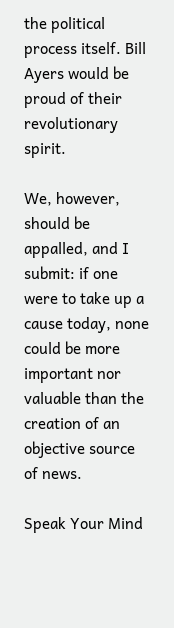the political process itself. Bill Ayers would be proud of their revolutionary spirit.

We, however, should be appalled, and I submit: if one were to take up a cause today, none could be more important nor valuable than the creation of an objective source of news.

Speak Your Mind